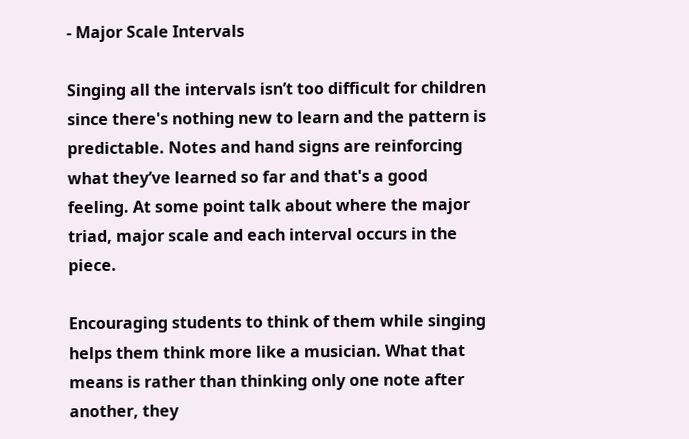- Major Scale Intervals

Singing all the intervals isn’t too difficult for children since there's nothing new to learn and the pattern is predictable. Notes and hand signs are reinforcing what they’ve learned so far and that's a good feeling. At some point talk about where the major triad, major scale and each interval occurs in the piece.

Encouraging students to think of them while singing helps them think more like a musician. What that means is rather than thinking only one note after another, they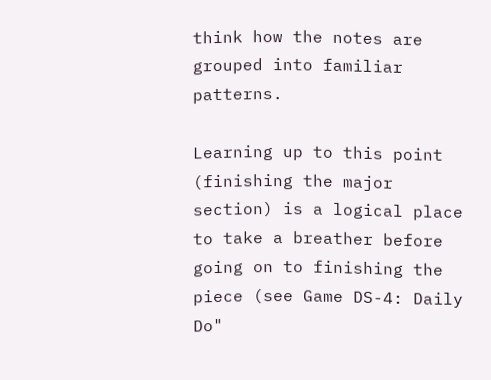think how the notes are grouped into familiar patterns.

Learning up to this point (finishing the major section) is a logical place to take a breather before going on to finishing the piece (see Game DS-4: Daily Do"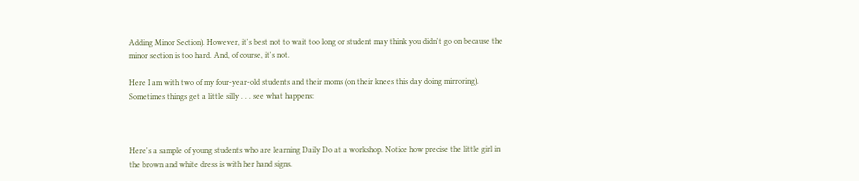Adding Minor Section). However, it's best not to wait too long or student may think you didn't go on because the minor section is too hard. And, of course, it's not.

Here I am with two of my four-year-old students and their moms (on their knees this day doing mirroring). Sometimes things get a little silly . . . see what happens:



Here's a sample of young students who are learning Daily Do at a workshop. Notice how precise the little girl in the brown and white dress is with her hand signs.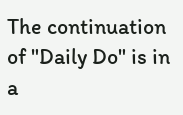The continuation of "Daily Do" is in a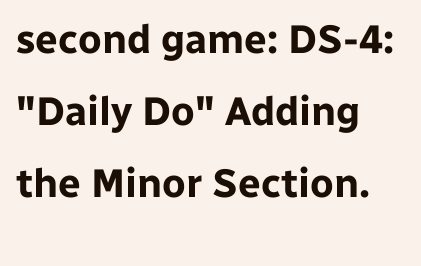second game: DS-4: "Daily Do" Adding the Minor Section.